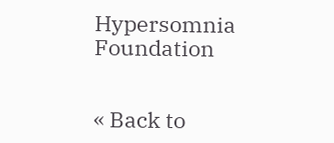Hypersomnia Foundation


« Back to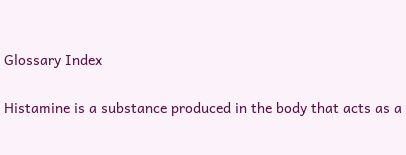Glossary Index

Histamine is a substance produced in the body that acts as a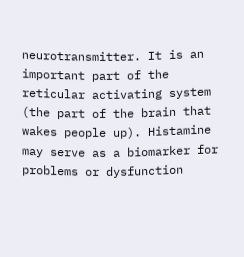neurotransmitter. It is an important part of the reticular activating system (the part of the brain that wakes people up). Histamine may serve as a biomarker for problems or dysfunction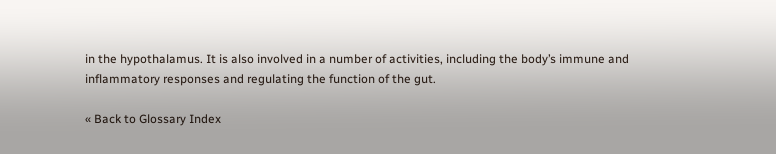in the hypothalamus. It is also involved in a number of activities, including the body’s immune and inflammatory responses and regulating the function of the gut.

« Back to Glossary Index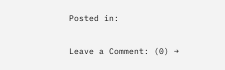Posted in:

Leave a Comment: (0) →